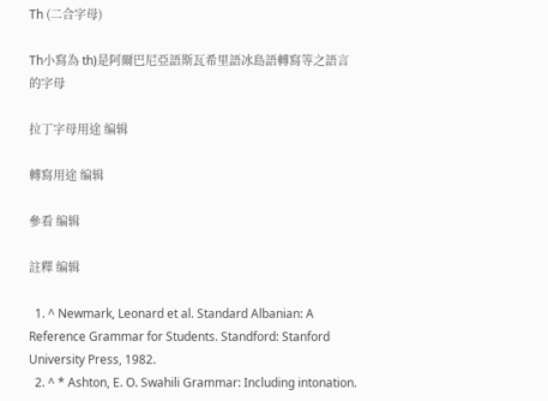Th (二合字母)

Th小寫為 th)是阿爾巴尼亞語斯瓦希里語冰島語轉寫等之語言的字母

拉丁字母用途 编辑

轉寫用途 编辑

參看 编辑

註釋 编辑

  1. ^ Newmark, Leonard et al. Standard Albanian: A Reference Grammar for Students. Standford: Stanford University Press, 1982.
  2. ^ * Ashton, E. O. Swahili Grammar: Including intonation.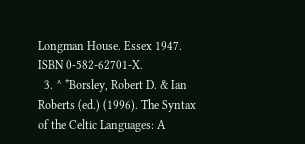Longman House. Essex 1947. ISBN 0-582-62701-X.
  3. ^ *Borsley, Robert D. & Ian Roberts (ed.) (1996). The Syntax of the Celtic Languages: A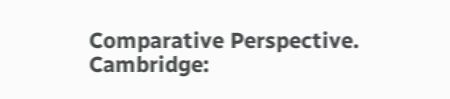Comparative Perspective. Cambridge: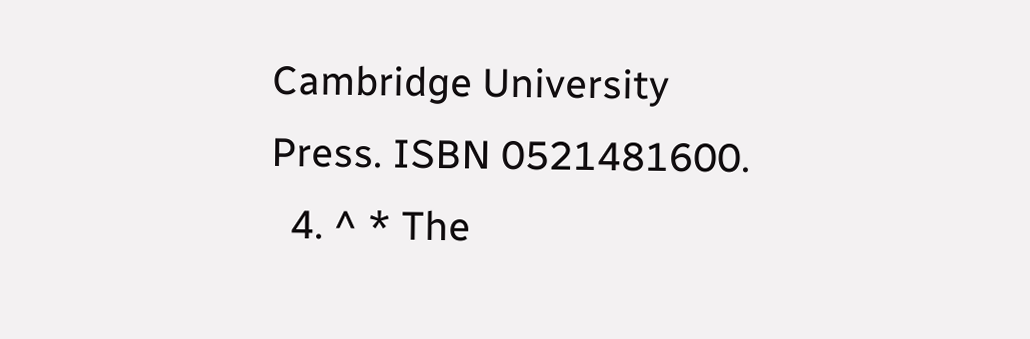Cambridge University Press. ISBN 0521481600.
  4. ^ * The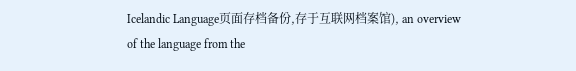Icelandic Language页面存档备份,存于互联网档案馆), an overview of the language from the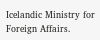Icelandic Ministry for Foreign Affairs.